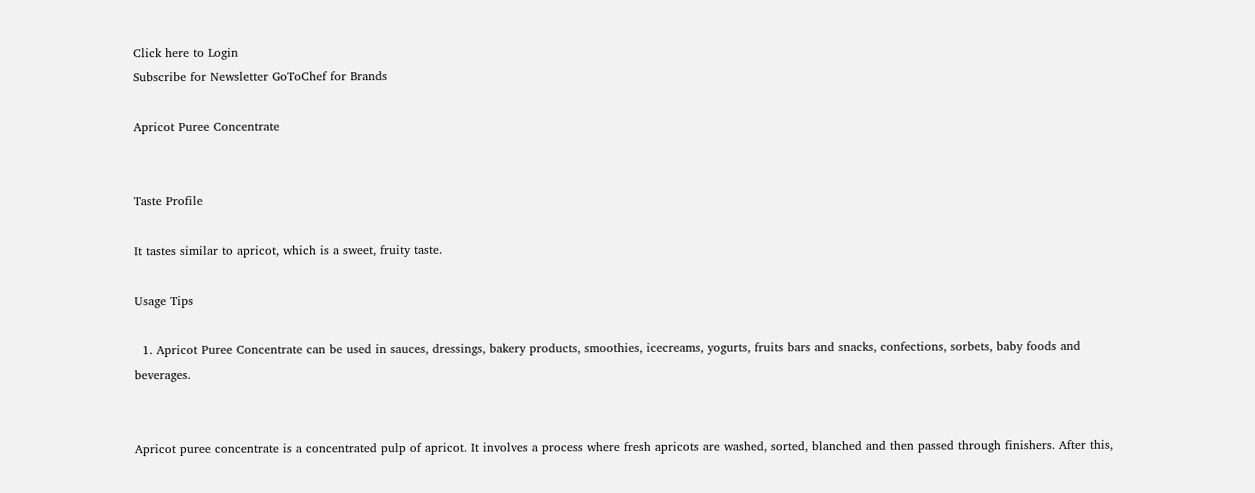Click here to Login
Subscribe for Newsletter GoToChef for Brands

Apricot Puree Concentrate


Taste Profile

It tastes similar to apricot, which is a sweet, fruity taste.

Usage Tips

  1. Apricot Puree Concentrate can be used in sauces, dressings, bakery products, smoothies, icecreams, yogurts, fruits bars and snacks, confections, sorbets, baby foods and beverages.


Apricot puree concentrate is a concentrated pulp of apricot. It involves a process where fresh apricots are washed, sorted, blanched and then passed through finishers. After this,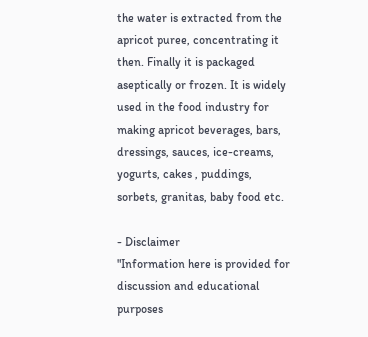the water is extracted from the apricot puree, concentrating it then. Finally it is packaged aseptically or frozen. It is widely used in the food industry for making apricot beverages, bars, dressings, sauces, ice-creams, yogurts, cakes , puddings, sorbets, granitas, baby food etc.

- Disclaimer
"Information here is provided for discussion and educational purposes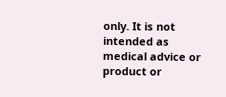only. It is not intended as medical advice or product or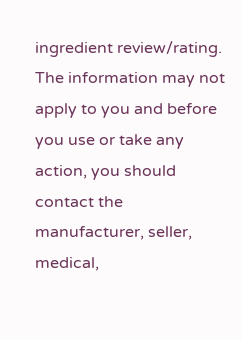ingredient review/rating. The information may not apply to you and before you use or take any action, you should contact the manufacturer, seller, medical,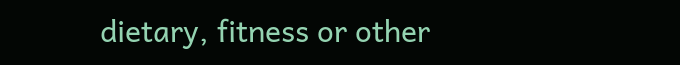dietary, fitness or other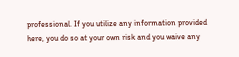professional. If you utilize any information provided here, you do so at your own risk and you waive any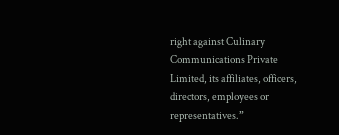right against Culinary Communications Private Limited, its affiliates, officers, directors, employees or representatives.”